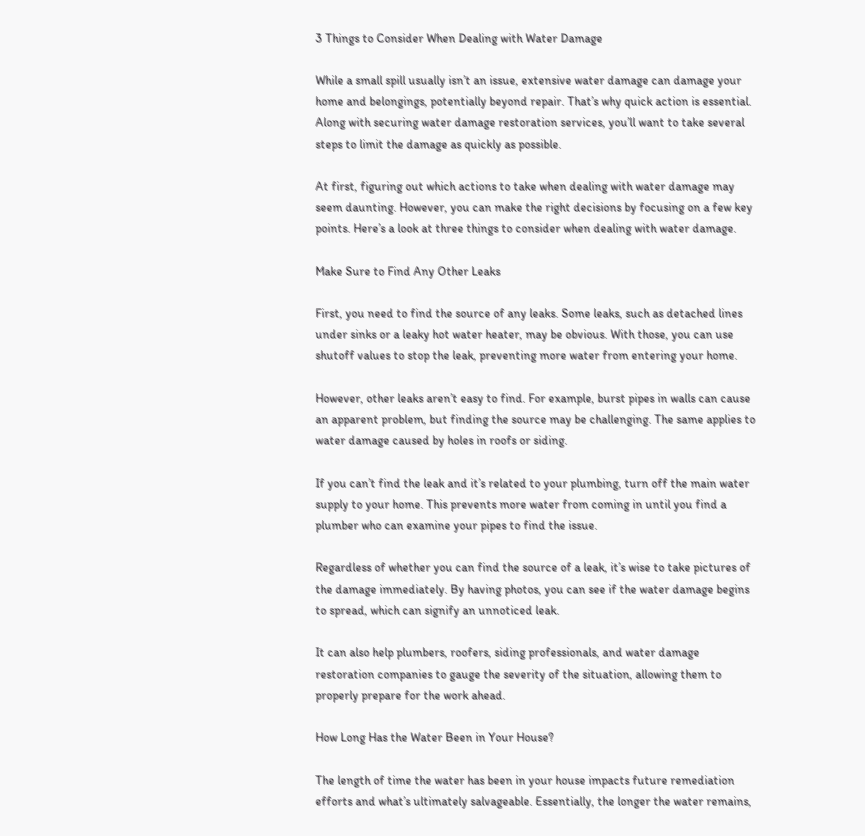3 Things to Consider When Dealing with Water Damage

While a small spill usually isn’t an issue, extensive water damage can damage your home and belongings, potentially beyond repair. That’s why quick action is essential. Along with securing water damage restoration services, you’ll want to take several steps to limit the damage as quickly as possible.

At first, figuring out which actions to take when dealing with water damage may seem daunting. However, you can make the right decisions by focusing on a few key points. Here’s a look at three things to consider when dealing with water damage.

Make Sure to Find Any Other Leaks

First, you need to find the source of any leaks. Some leaks, such as detached lines under sinks or a leaky hot water heater, may be obvious. With those, you can use shutoff values to stop the leak, preventing more water from entering your home.

However, other leaks aren’t easy to find. For example, burst pipes in walls can cause an apparent problem, but finding the source may be challenging. The same applies to water damage caused by holes in roofs or siding.

If you can’t find the leak and it’s related to your plumbing, turn off the main water supply to your home. This prevents more water from coming in until you find a plumber who can examine your pipes to find the issue.

Regardless of whether you can find the source of a leak, it’s wise to take pictures of the damage immediately. By having photos, you can see if the water damage begins to spread, which can signify an unnoticed leak.

It can also help plumbers, roofers, siding professionals, and water damage restoration companies to gauge the severity of the situation, allowing them to properly prepare for the work ahead.

How Long Has the Water Been in Your House?

The length of time the water has been in your house impacts future remediation efforts and what’s ultimately salvageable. Essentially, the longer the water remains,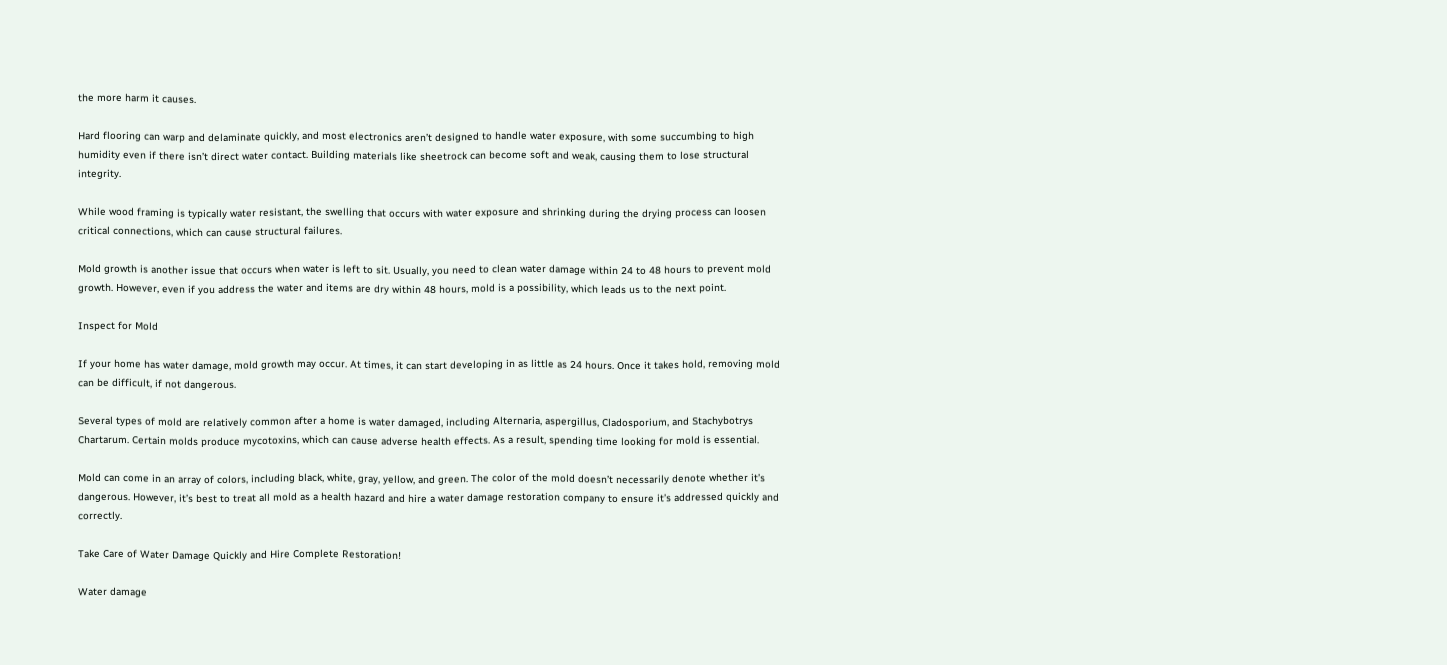the more harm it causes.

Hard flooring can warp and delaminate quickly, and most electronics aren’t designed to handle water exposure, with some succumbing to high humidity even if there isn’t direct water contact. Building materials like sheetrock can become soft and weak, causing them to lose structural integrity.

While wood framing is typically water resistant, the swelling that occurs with water exposure and shrinking during the drying process can loosen critical connections, which can cause structural failures.

Mold growth is another issue that occurs when water is left to sit. Usually, you need to clean water damage within 24 to 48 hours to prevent mold growth. However, even if you address the water and items are dry within 48 hours, mold is a possibility, which leads us to the next point.

Inspect for Mold

If your home has water damage, mold growth may occur. At times, it can start developing in as little as 24 hours. Once it takes hold, removing mold can be difficult, if not dangerous.

Several types of mold are relatively common after a home is water damaged, including Alternaria, aspergillus, Cladosporium, and Stachybotrys Chartarum. Certain molds produce mycotoxins, which can cause adverse health effects. As a result, spending time looking for mold is essential.

Mold can come in an array of colors, including black, white, gray, yellow, and green. The color of the mold doesn’t necessarily denote whether it’s dangerous. However, it’s best to treat all mold as a health hazard and hire a water damage restoration company to ensure it’s addressed quickly and correctly.

Take Care of Water Damage Quickly and Hire Complete Restoration!

Water damage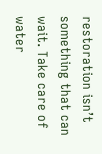restoration isn’t something that can wait. Take care of water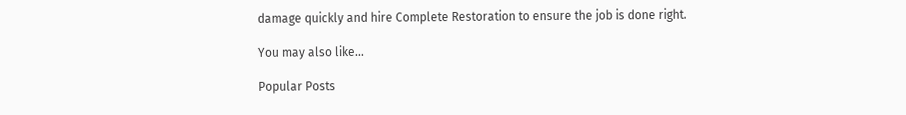damage quickly and hire Complete Restoration to ensure the job is done right.

You may also like...

Popular Posts